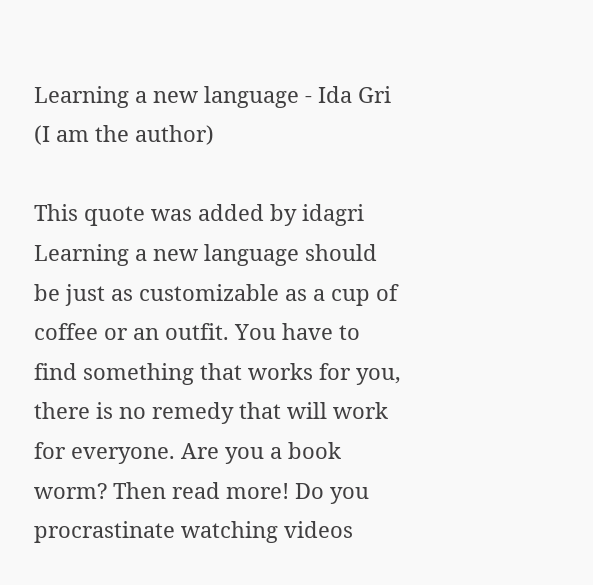Learning a new language - Ida Gri (I am the author)

This quote was added by idagri
Learning a new language should be just as customizable as a cup of coffee or an outfit. You have to find something that works for you, there is no remedy that will work for everyone. Are you a book worm? Then read more! Do you procrastinate watching videos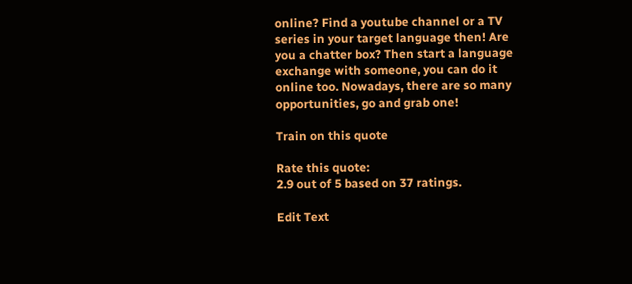online? Find a youtube channel or a TV series in your target language then! Are you a chatter box? Then start a language exchange with someone, you can do it online too. Nowadays, there are so many opportunities, go and grab one!

Train on this quote

Rate this quote:
2.9 out of 5 based on 37 ratings.

Edit Text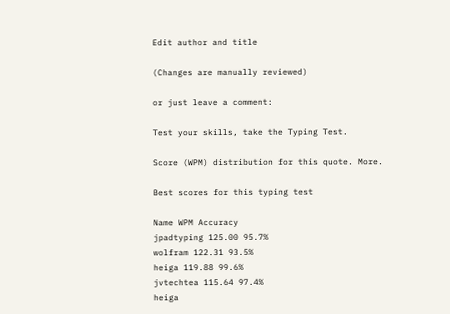Edit author and title

(Changes are manually reviewed)

or just leave a comment:

Test your skills, take the Typing Test.

Score (WPM) distribution for this quote. More.

Best scores for this typing test

Name WPM Accuracy
jpadtyping 125.00 95.7%
wolfram 122.31 93.5%
heiga 119.88 99.6%
jvtechtea 115.64 97.4%
heiga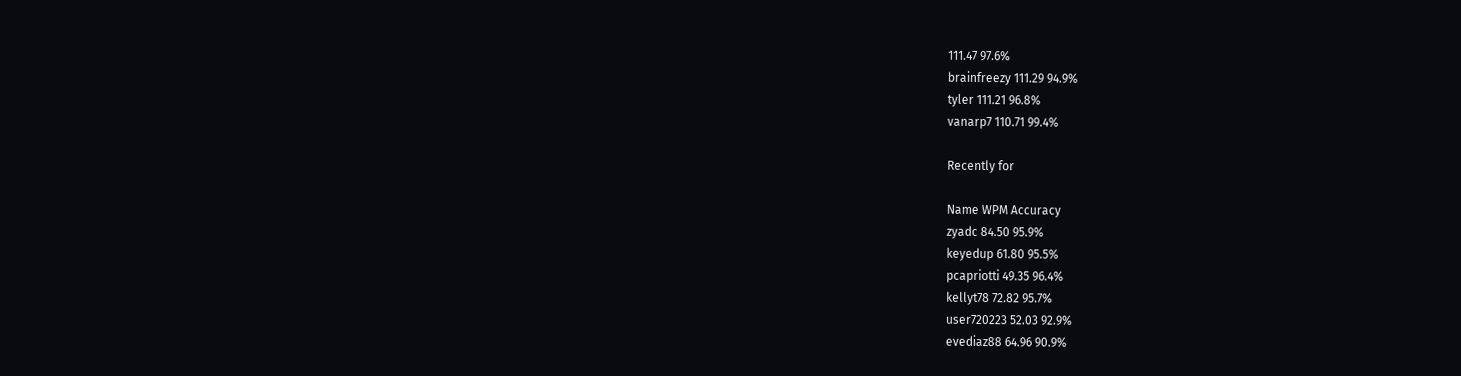111.47 97.6%
brainfreezy 111.29 94.9%
tyler 111.21 96.8%
vanarp7 110.71 99.4%

Recently for

Name WPM Accuracy
zyadc 84.50 95.9%
keyedup 61.80 95.5%
pcapriotti 49.35 96.4%
kellyt78 72.82 95.7%
user720223 52.03 92.9%
evediaz88 64.96 90.9%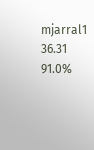mjarral1 36.31 91.0%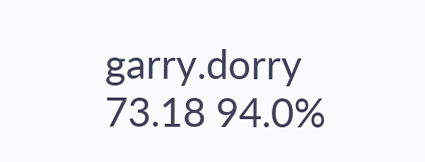garry.dorry 73.18 94.0%